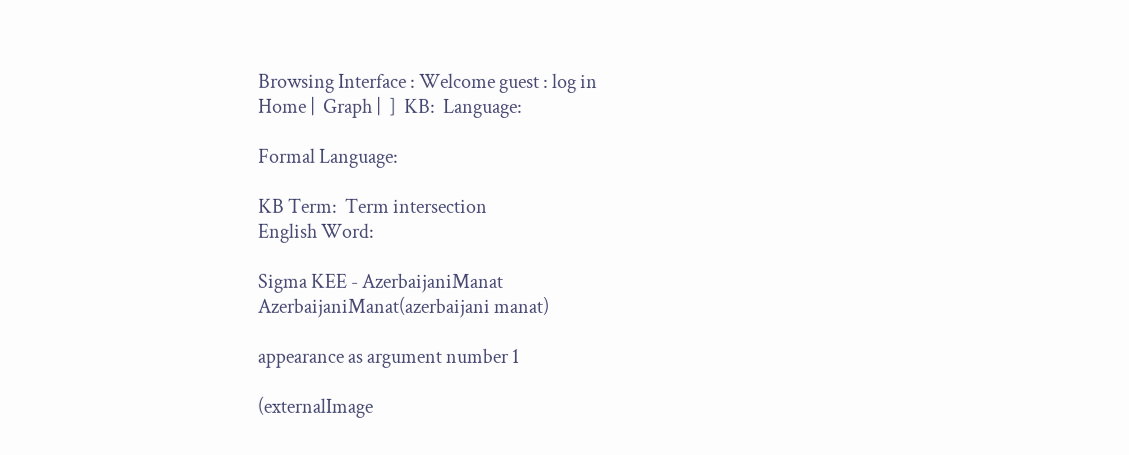Browsing Interface : Welcome guest : log in
Home |  Graph |  ]  KB:  Language:

Formal Language:

KB Term:  Term intersection
English Word:

Sigma KEE - AzerbaijaniManat
AzerbaijaniManat(azerbaijani manat)

appearance as argument number 1

(externalImage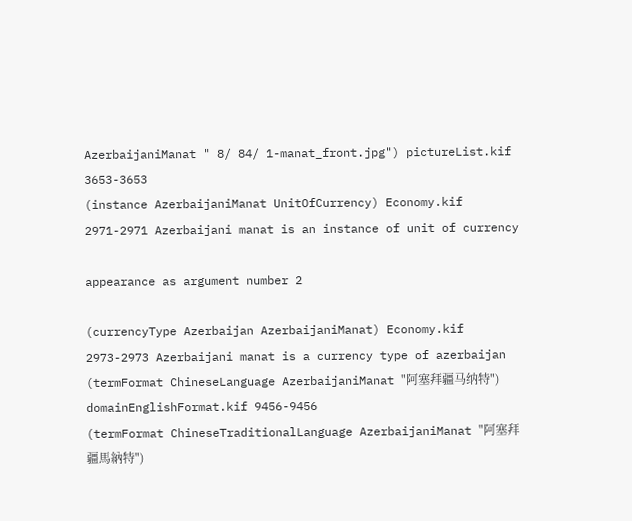AzerbaijaniManat " 8/ 84/ 1-manat_front.jpg") pictureList.kif 3653-3653
(instance AzerbaijaniManat UnitOfCurrency) Economy.kif 2971-2971 Azerbaijani manat is an instance of unit of currency

appearance as argument number 2

(currencyType Azerbaijan AzerbaijaniManat) Economy.kif 2973-2973 Azerbaijani manat is a currency type of azerbaijan
(termFormat ChineseLanguage AzerbaijaniManat "阿塞拜疆马纳特") domainEnglishFormat.kif 9456-9456
(termFormat ChineseTraditionalLanguage AzerbaijaniManat "阿塞拜疆馬納特")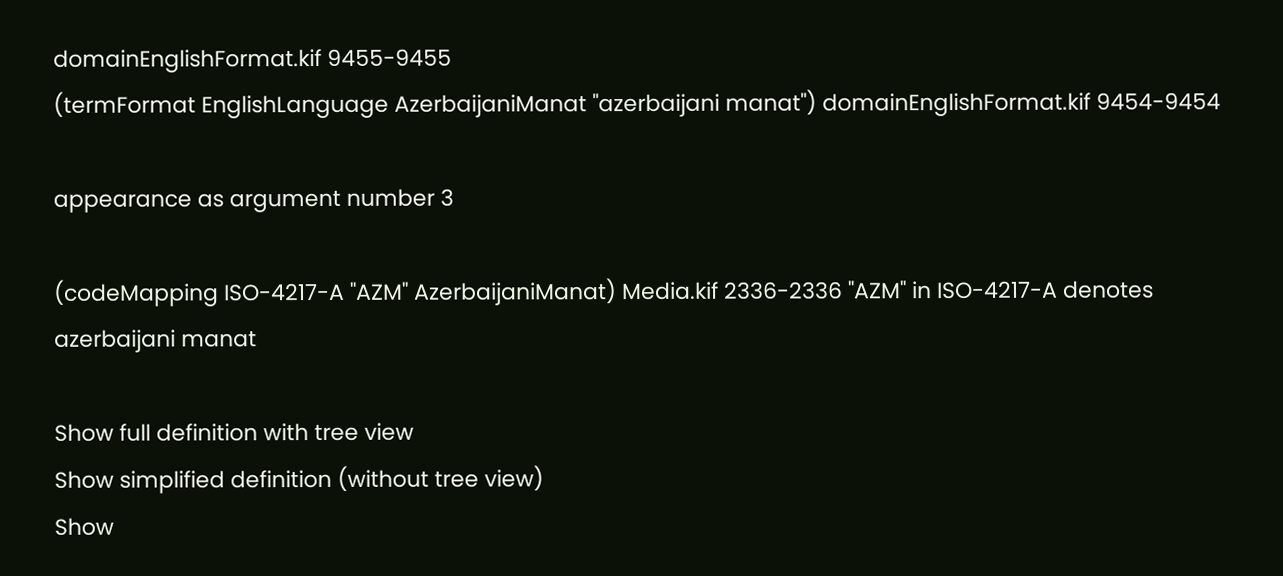domainEnglishFormat.kif 9455-9455
(termFormat EnglishLanguage AzerbaijaniManat "azerbaijani manat") domainEnglishFormat.kif 9454-9454

appearance as argument number 3

(codeMapping ISO-4217-A "AZM" AzerbaijaniManat) Media.kif 2336-2336 "AZM" in ISO-4217-A denotes azerbaijani manat

Show full definition with tree view
Show simplified definition (without tree view)
Show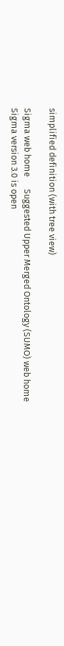simplified definition (with tree view)

Sigma web home      Suggested Upper Merged Ontology (SUMO) web home
Sigma version 3.0 is open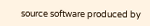source software produced by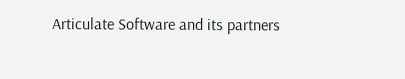Articulate Software and its partners